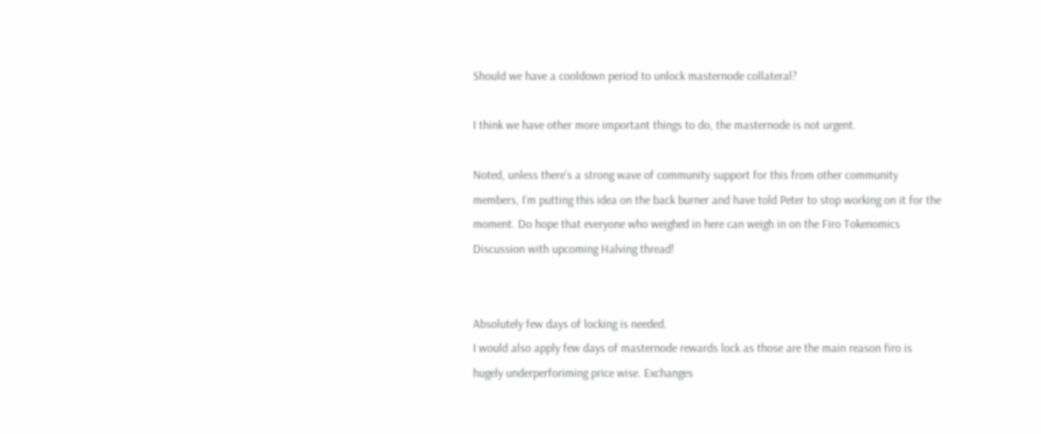Should we have a cooldown period to unlock masternode collateral?

I think we have other more important things to do, the masternode is not urgent.

Noted, unless there’s a strong wave of community support for this from other community members, I’m putting this idea on the back burner and have told Peter to stop working on it for the moment. Do hope that everyone who weighed in here can weigh in on the Firo Tokenomics Discussion with upcoming Halving thread!


Absolutely few days of locking is needed.
I would also apply few days of masternode rewards lock as those are the main reason firo is hugely underperforiming price wise. Exchanges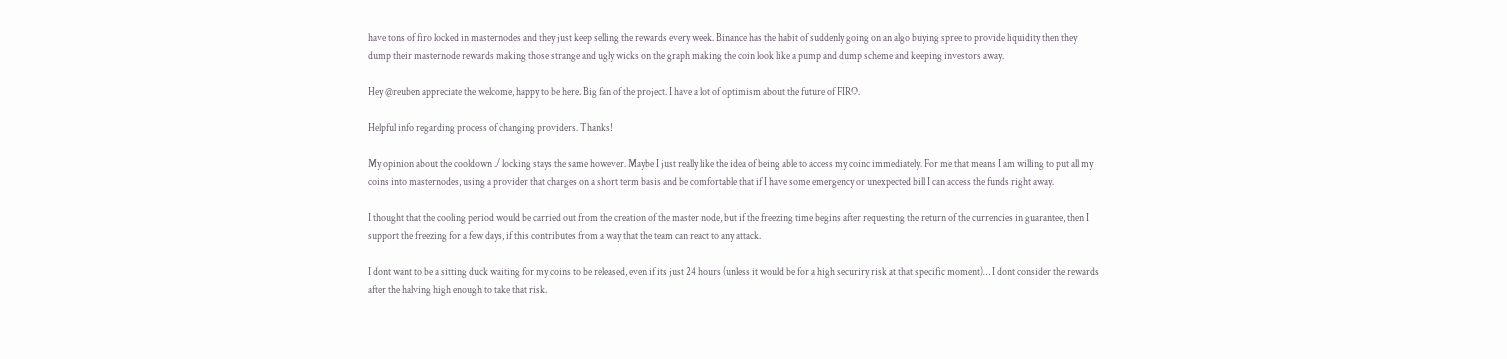have tons of firo locked in masternodes and they just keep selling the rewards every week. Binance has the habit of suddenly going on an algo buying spree to provide liquidity then they dump their masternode rewards making those strange and ugly wicks on the graph making the coin look like a pump and dump scheme and keeping investors away.

Hey @reuben appreciate the welcome, happy to be here. Big fan of the project. I have a lot of optimism about the future of FIRO.

Helpful info regarding process of changing providers. Thanks!

My opinion about the cooldown ./ locking stays the same however. Maybe I just really like the idea of being able to access my coinc immediately. For me that means I am willing to put all my coins into masternodes, using a provider that charges on a short term basis and be comfortable that if I have some emergency or unexpected bill I can access the funds right away.

I thought that the cooling period would be carried out from the creation of the master node, but if the freezing time begins after requesting the return of the currencies in guarantee, then I support the freezing for a few days, if this contributes from a way that the team can react to any attack.

I dont want to be a sitting duck waiting for my coins to be released, even if its just 24 hours (unless it would be for a high securiry risk at that specific moment)… I dont consider the rewards after the halving high enough to take that risk.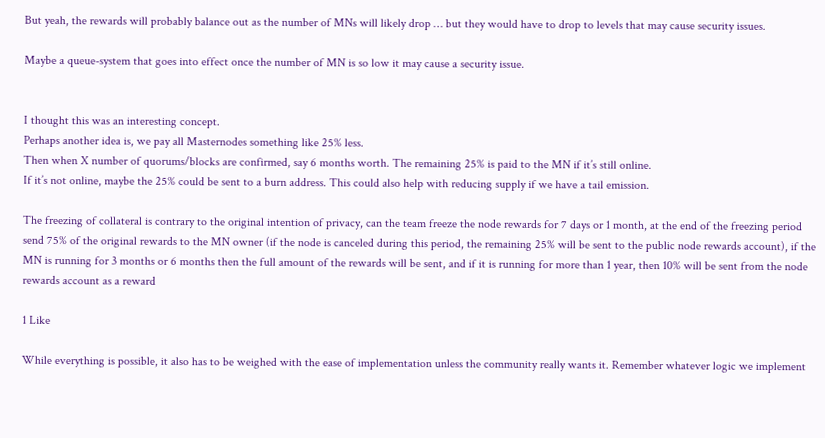But yeah, the rewards will probably balance out as the number of MNs will likely drop … but they would have to drop to levels that may cause security issues.

Maybe a queue-system that goes into effect once the number of MN is so low it may cause a security issue.


I thought this was an interesting concept.
Perhaps another idea is, we pay all Masternodes something like 25% less.
Then when X number of quorums/blocks are confirmed, say 6 months worth. The remaining 25% is paid to the MN if it’s still online.
If it’s not online, maybe the 25% could be sent to a burn address. This could also help with reducing supply if we have a tail emission.

The freezing of collateral is contrary to the original intention of privacy, can the team freeze the node rewards for 7 days or 1 month, at the end of the freezing period send 75% of the original rewards to the MN owner (if the node is canceled during this period, the remaining 25% will be sent to the public node rewards account), if the MN is running for 3 months or 6 months then the full amount of the rewards will be sent, and if it is running for more than 1 year, then 10% will be sent from the node rewards account as a reward

1 Like

While everything is possible, it also has to be weighed with the ease of implementation unless the community really wants it. Remember whatever logic we implement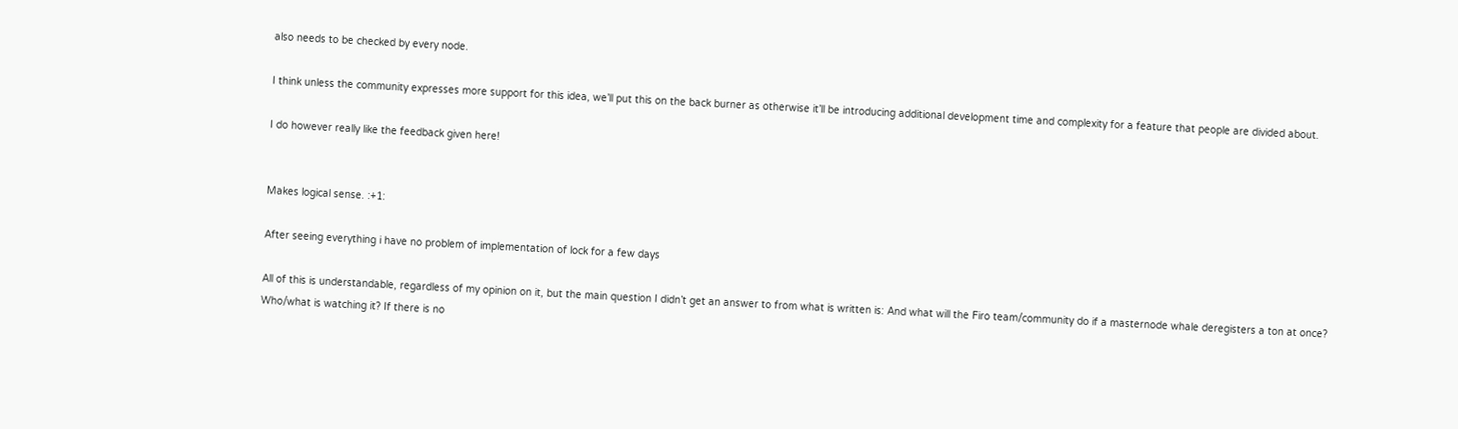also needs to be checked by every node.

I think unless the community expresses more support for this idea, we’ll put this on the back burner as otherwise it’ll be introducing additional development time and complexity for a feature that people are divided about.

I do however really like the feedback given here!


Makes logical sense. :+1:

After seeing everything i have no problem of implementation of lock for a few days

All of this is understandable, regardless of my opinion on it, but the main question I didn’t get an answer to from what is written is: And what will the Firo team/community do if a masternode whale deregisters a ton at once? Who/what is watching it? If there is no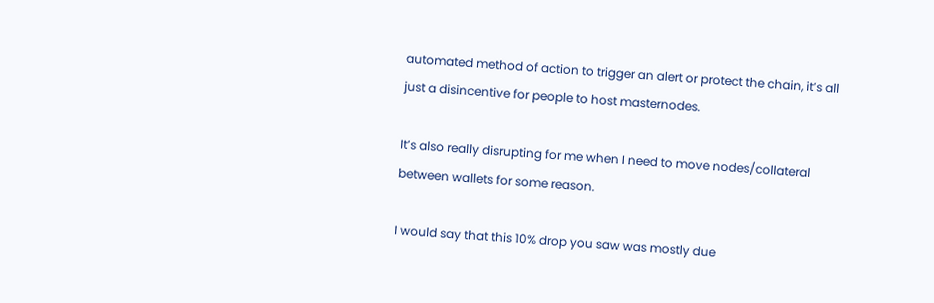automated method of action to trigger an alert or protect the chain, it’s all just a disincentive for people to host masternodes.

It’s also really disrupting for me when I need to move nodes/collateral between wallets for some reason.

I would say that this 10% drop you saw was mostly due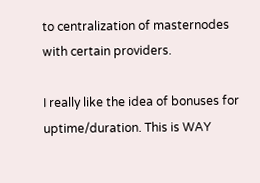to centralization of masternodes with certain providers.

I really like the idea of bonuses for uptime/duration. This is WAY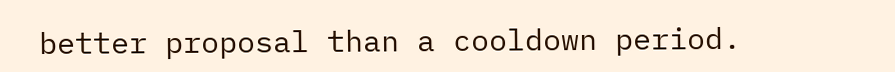better proposal than a cooldown period.